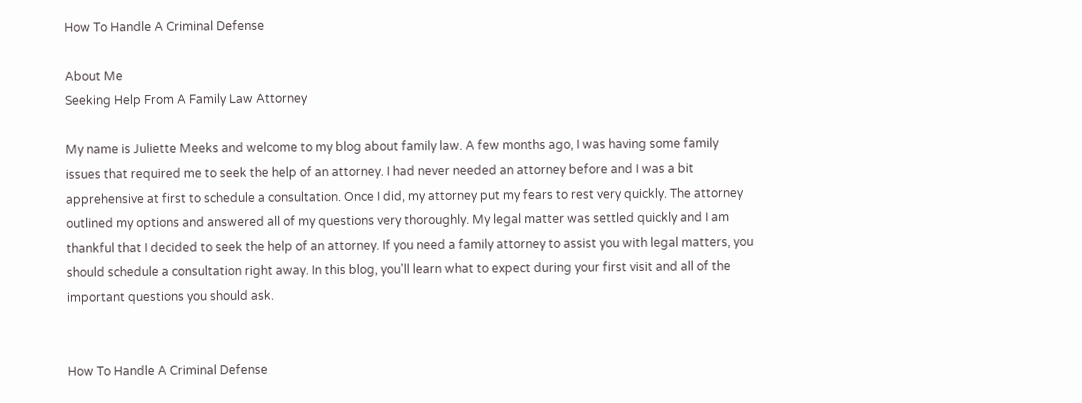How To Handle A Criminal Defense

About Me
Seeking Help From A Family Law Attorney

My name is Juliette Meeks and welcome to my blog about family law. A few months ago, I was having some family issues that required me to seek the help of an attorney. I had never needed an attorney before and I was a bit apprehensive at first to schedule a consultation. Once I did, my attorney put my fears to rest very quickly. The attorney outlined my options and answered all of my questions very thoroughly. My legal matter was settled quickly and I am thankful that I decided to seek the help of an attorney. If you need a family attorney to assist you with legal matters, you should schedule a consultation right away. In this blog, you'll learn what to expect during your first visit and all of the important questions you should ask.


How To Handle A Criminal Defense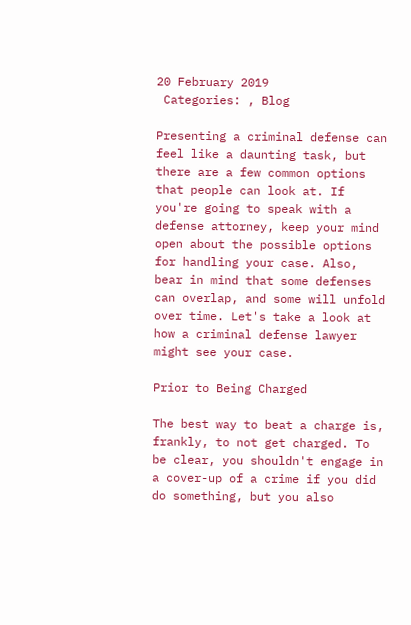20 February 2019
 Categories: , Blog

Presenting a criminal defense can feel like a daunting task, but there are a few common options that people can look at. If you're going to speak with a defense attorney, keep your mind open about the possible options for handling your case. Also, bear in mind that some defenses can overlap, and some will unfold over time. Let's take a look at how a criminal defense lawyer might see your case.

Prior to Being Charged

The best way to beat a charge is, frankly, to not get charged. To be clear, you shouldn't engage in a cover-up of a crime if you did do something, but you also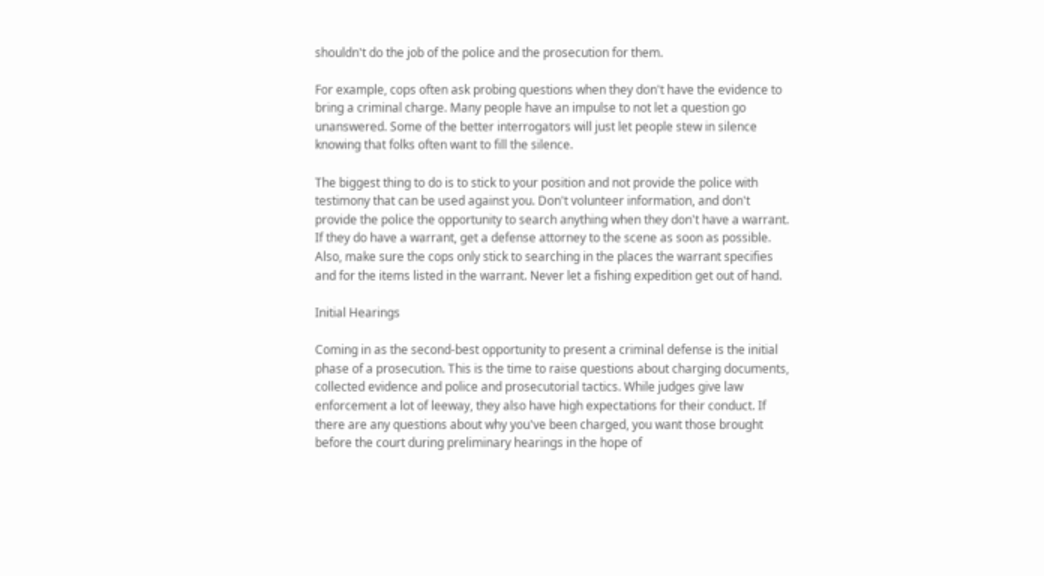shouldn't do the job of the police and the prosecution for them.

For example, cops often ask probing questions when they don't have the evidence to bring a criminal charge. Many people have an impulse to not let a question go unanswered. Some of the better interrogators will just let people stew in silence knowing that folks often want to fill the silence.

The biggest thing to do is to stick to your position and not provide the police with testimony that can be used against you. Don't volunteer information, and don't provide the police the opportunity to search anything when they don't have a warrant. If they do have a warrant, get a defense attorney to the scene as soon as possible. Also, make sure the cops only stick to searching in the places the warrant specifies and for the items listed in the warrant. Never let a fishing expedition get out of hand.

Initial Hearings

Coming in as the second-best opportunity to present a criminal defense is the initial phase of a prosecution. This is the time to raise questions about charging documents, collected evidence and police and prosecutorial tactics. While judges give law enforcement a lot of leeway, they also have high expectations for their conduct. If there are any questions about why you've been charged, you want those brought before the court during preliminary hearings in the hope of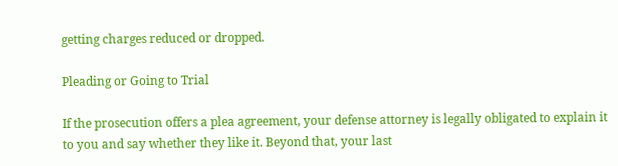getting charges reduced or dropped.

Pleading or Going to Trial

If the prosecution offers a plea agreement, your defense attorney is legally obligated to explain it to you and say whether they like it. Beyond that, your last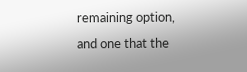remaining option, and one that the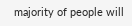majority of people will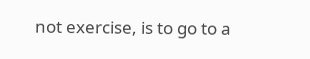not exercise, is to go to a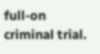full-on criminal trial.